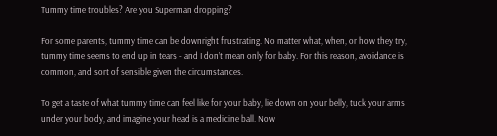Tummy time troubles? Are you Superman dropping?

For some parents, tummy time can be downright frustrating. No matter what, when, or how they try, tummy time seems to end up in tears - and I don’t mean only for baby. For this reason, avoidance is common, and sort of sensible given the circumstances.

To get a taste of what tummy time can feel like for your baby, lie down on your belly, tuck your arms under your body, and imagine your head is a medicine ball. Now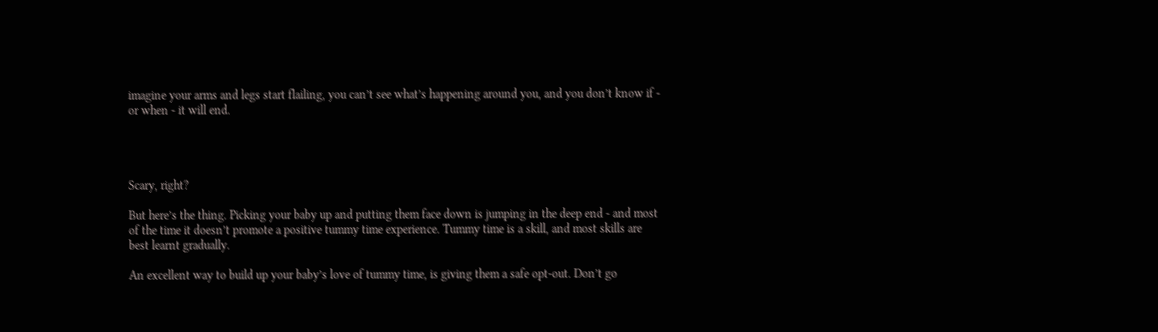imagine your arms and legs start flailing, you can’t see what’s happening around you, and you don’t know if - or when - it will end.




Scary, right?

But here’s the thing. Picking your baby up and putting them face down is jumping in the deep end - and most of the time it doesn’t promote a positive tummy time experience. Tummy time is a skill, and most skills are best learnt gradually.

An excellent way to build up your baby’s love of tummy time, is giving them a safe opt-out. Don’t go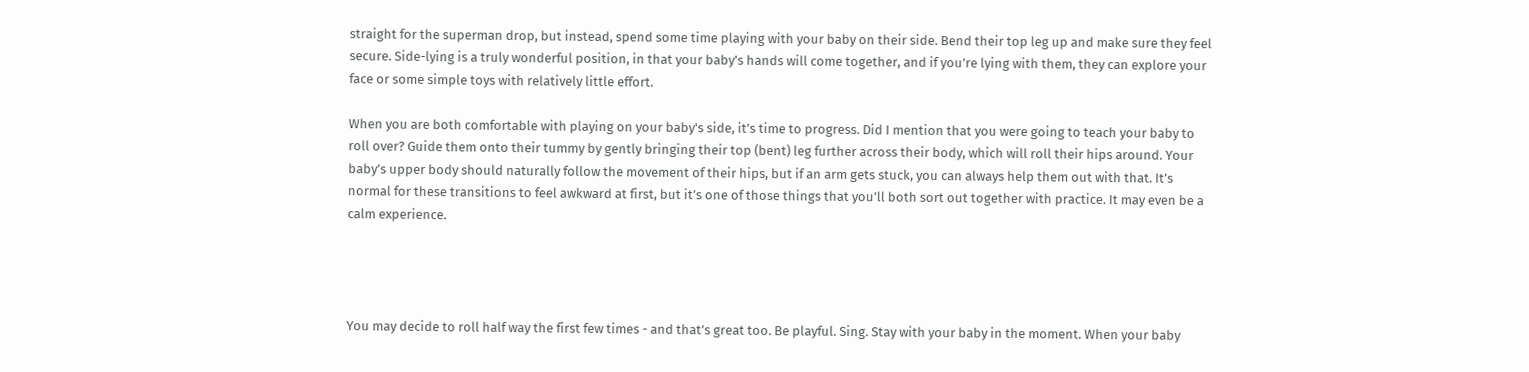straight for the superman drop, but instead, spend some time playing with your baby on their side. Bend their top leg up and make sure they feel secure. Side-lying is a truly wonderful position, in that your baby’s hands will come together, and if you’re lying with them, they can explore your face or some simple toys with relatively little effort.

When you are both comfortable with playing on your baby's side, it’s time to progress. Did I mention that you were going to teach your baby to roll over? Guide them onto their tummy by gently bringing their top (bent) leg further across their body, which will roll their hips around. Your baby’s upper body should naturally follow the movement of their hips, but if an arm gets stuck, you can always help them out with that. It’s normal for these transitions to feel awkward at first, but it’s one of those things that you’ll both sort out together with practice. It may even be a calm experience.




You may decide to roll half way the first few times - and that’s great too. Be playful. Sing. Stay with your baby in the moment. When your baby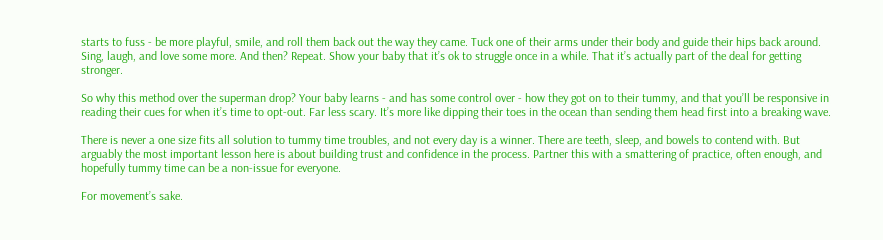starts to fuss - be more playful, smile, and roll them back out the way they came. Tuck one of their arms under their body and guide their hips back around. Sing, laugh, and love some more. And then? Repeat. Show your baby that it’s ok to struggle once in a while. That it’s actually part of the deal for getting stronger.

So why this method over the superman drop? Your baby learns - and has some control over - how they got on to their tummy, and that you’ll be responsive in reading their cues for when it’s time to opt-out. Far less scary. It’s more like dipping their toes in the ocean than sending them head first into a breaking wave.

There is never a one size fits all solution to tummy time troubles, and not every day is a winner. There are teeth, sleep, and bowels to contend with. But arguably the most important lesson here is about building trust and confidence in the process. Partner this with a smattering of practice, often enough, and hopefully tummy time can be a non-issue for everyone.

For movement’s sake.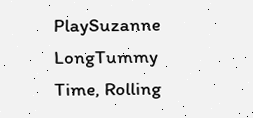PlaySuzanne LongTummy Time, Rolling